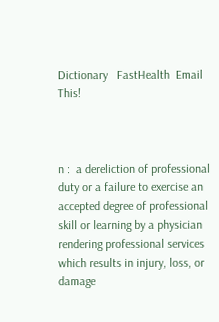Dictionary   FastHealth  Email This!



n :  a dereliction of professional duty or a failure to exercise an accepted degree of professional skill or learning by a physician rendering professional services which results in injury, loss, or damage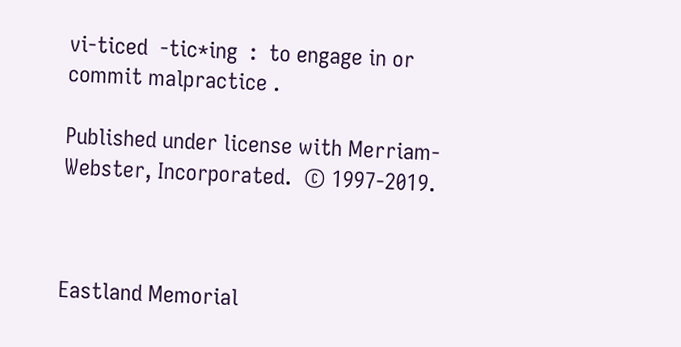vi-ticed  -tic*ing  :  to engage in or commit malpractice .

Published under license with Merriam-Webster, Incorporated.  © 1997-2019.



Eastland Memorial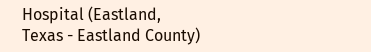Hospital (Eastland, Texas - Eastland County)